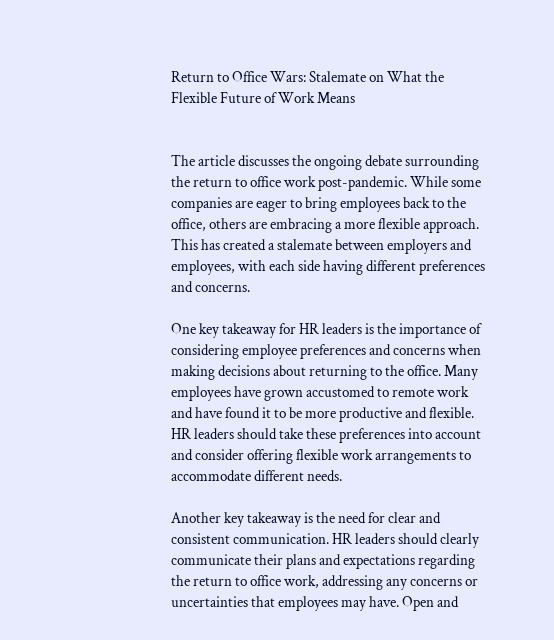Return to Office Wars: Stalemate on What the Flexible Future of Work Means


The article discusses the ongoing debate surrounding the return to office work post-pandemic. While some companies are eager to bring employees back to the office, others are embracing a more flexible approach. This has created a stalemate between employers and employees, with each side having different preferences and concerns.

One key takeaway for HR leaders is the importance of considering employee preferences and concerns when making decisions about returning to the office. Many employees have grown accustomed to remote work and have found it to be more productive and flexible. HR leaders should take these preferences into account and consider offering flexible work arrangements to accommodate different needs.

Another key takeaway is the need for clear and consistent communication. HR leaders should clearly communicate their plans and expectations regarding the return to office work, addressing any concerns or uncertainties that employees may have. Open and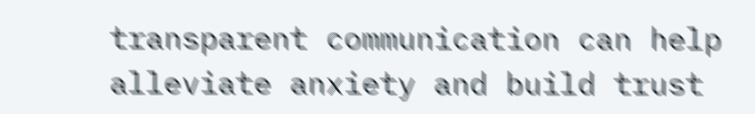transparent communication can help alleviate anxiety and build trust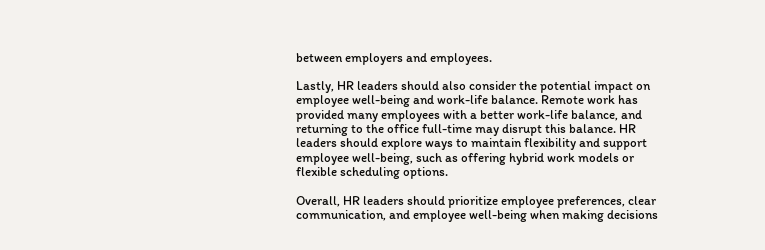between employers and employees.

Lastly, HR leaders should also consider the potential impact on employee well-being and work-life balance. Remote work has provided many employees with a better work-life balance, and returning to the office full-time may disrupt this balance. HR leaders should explore ways to maintain flexibility and support employee well-being, such as offering hybrid work models or flexible scheduling options.

Overall, HR leaders should prioritize employee preferences, clear communication, and employee well-being when making decisions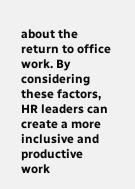about the return to office work. By considering these factors, HR leaders can create a more inclusive and productive work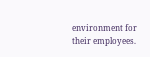environment for their employees.